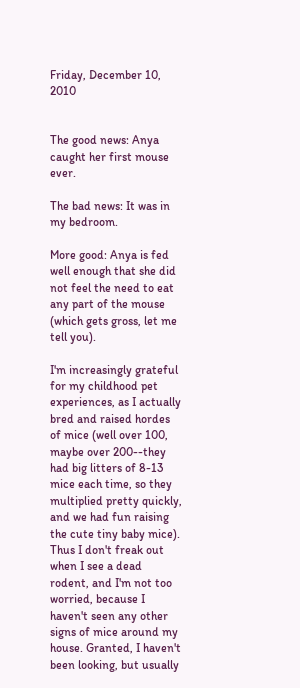Friday, December 10, 2010


The good news: Anya caught her first mouse ever.

The bad news: It was in my bedroom.

More good: Anya is fed well enough that she did not feel the need to eat any part of the mouse (which gets gross, let me tell you).

I'm increasingly grateful for my childhood pet experiences, as I actually bred and raised hordes of mice (well over 100, maybe over 200--they had big litters of 8-13 mice each time, so they multiplied pretty quickly, and we had fun raising the cute tiny baby mice). Thus I don't freak out when I see a dead rodent, and I'm not too worried, because I haven't seen any other signs of mice around my house. Granted, I haven't been looking, but usually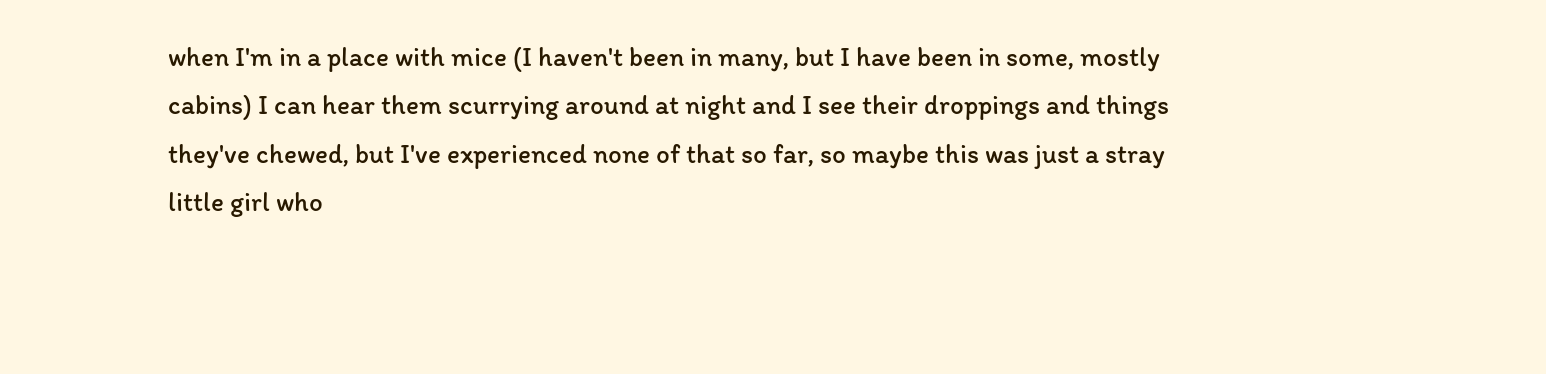when I'm in a place with mice (I haven't been in many, but I have been in some, mostly cabins) I can hear them scurrying around at night and I see their droppings and things they've chewed, but I've experienced none of that so far, so maybe this was just a stray little girl who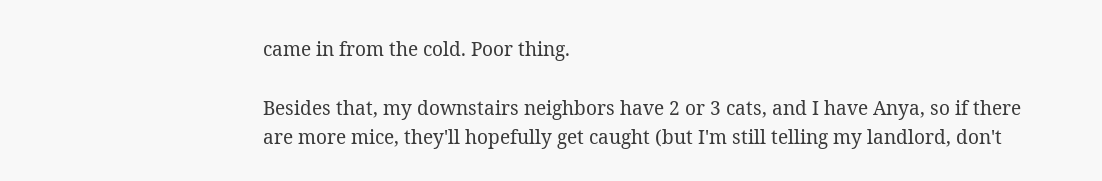came in from the cold. Poor thing.

Besides that, my downstairs neighbors have 2 or 3 cats, and I have Anya, so if there are more mice, they'll hopefully get caught (but I'm still telling my landlord, don't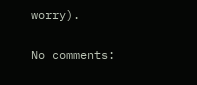worry).

No comments: